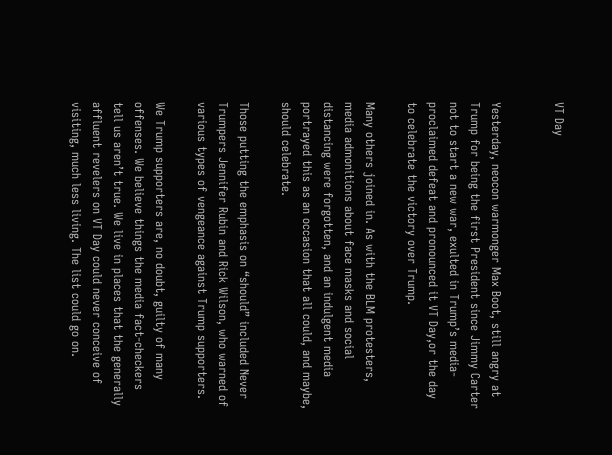VT Day


Yesterday, neocon warmonger Max Boot, still angry at Trump for being the first President since Jimmy Carter not to start a new war, exulted in Trump’s media-proclaimed defeat and pronounced it VT Day,or the day to celebrate the victory over Trump.

Many others joined in. As with the BLM protesters, media admonitions about face masks and social distancing were forgotten, and an indulgent media portrayed this as an occasion that all could, and maybe, should celebrate.

Those putting the emphasis on “should” included Never Trumpers Jennifer Rubin and Rick Wilson, who warned of various types of vengeance against Trump supporters.

We Trump supporters are, no doubt, guilty of many offenses. We believe things the media fact-checkers tell us aren’t true. We live in places that the generally affluent revelers on VT Day could never conceive of visiting, much less living. The list could go on.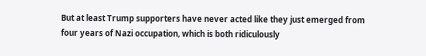But at least Trump supporters have never acted like they just emerged from four years of Nazi occupation, which is both ridiculously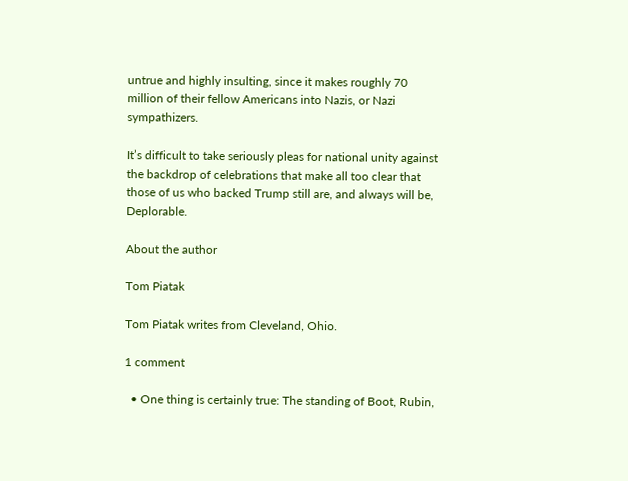untrue and highly insulting, since it makes roughly 70 million of their fellow Americans into Nazis, or Nazi sympathizers.

It’s difficult to take seriously pleas for national unity against the backdrop of celebrations that make all too clear that those of us who backed Trump still are, and always will be, Deplorable.

About the author

Tom Piatak

Tom Piatak writes from Cleveland, Ohio.

1 comment

  • One thing is certainly true: The standing of Boot, Rubin,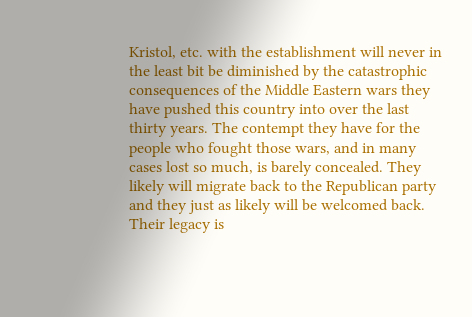Kristol, etc. with the establishment will never in the least bit be diminished by the catastrophic consequences of the Middle Eastern wars they have pushed this country into over the last thirty years. The contempt they have for the people who fought those wars, and in many cases lost so much, is barely concealed. They likely will migrate back to the Republican party and they just as likely will be welcomed back. Their legacy is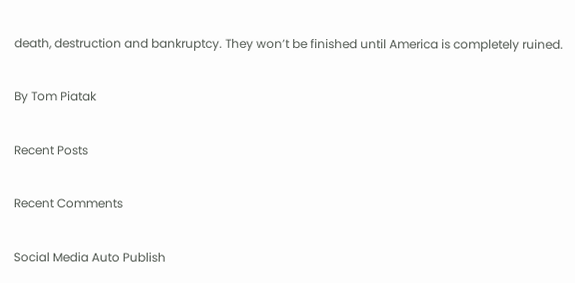death, destruction and bankruptcy. They won’t be finished until America is completely ruined.

By Tom Piatak

Recent Posts

Recent Comments

Social Media Auto Publish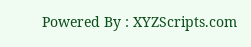Powered By : XYZScripts.com